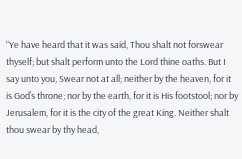“Ye have heard that it was said, Thou shalt not forswear thyself; but shalt perform unto the Lord thine oaths. But I say unto you, Swear not at all; neither by the heaven, for it is God’s throne; nor by the earth, for it is His footstool; nor by Jerusalem, for it is the city of the great King. Neither shalt thou swear by thy head,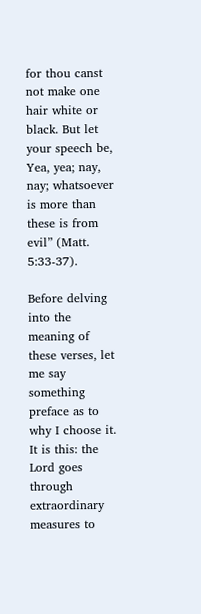for thou canst not make one hair white or black. But let your speech be, Yea, yea; nay, nay; whatsoever is more than these is from evil” (Matt. 5:33-37).

Before delving into the meaning of these verses, let me say something preface as to why I choose it. It is this: the Lord goes through extraordinary measures to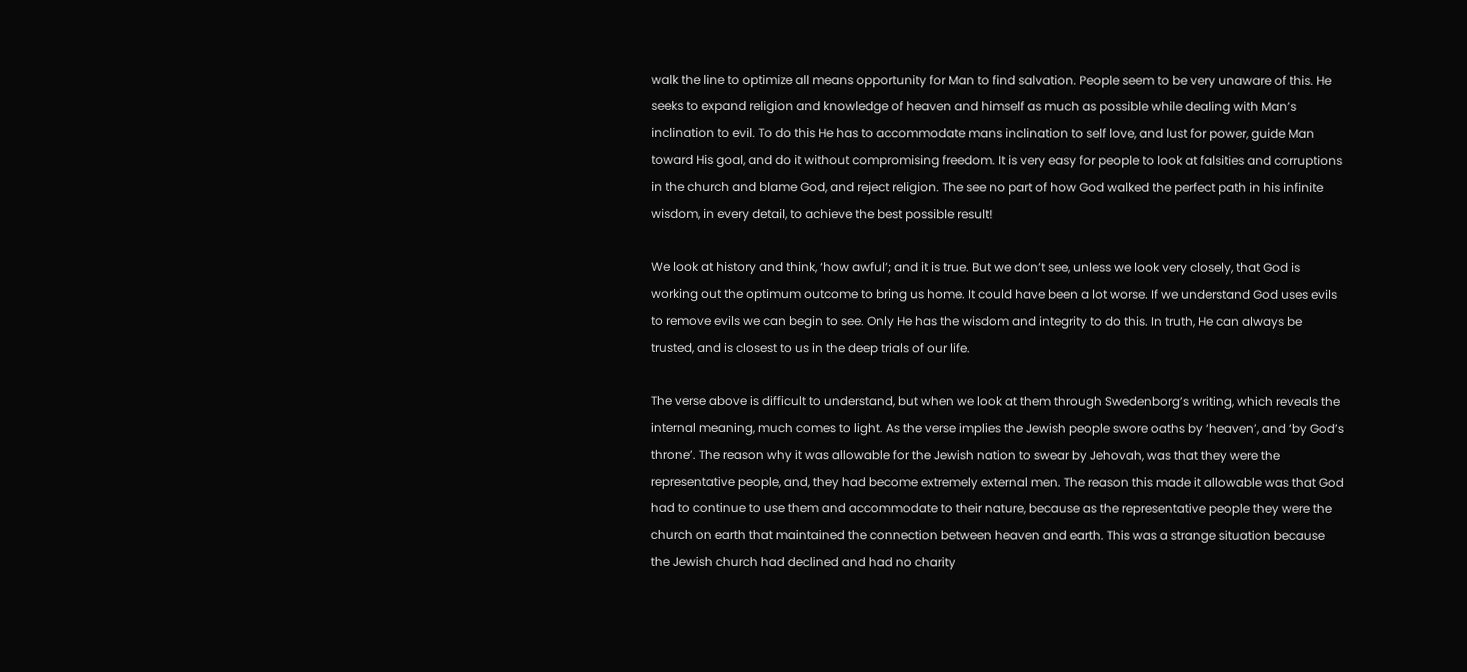walk the line to optimize all means opportunity for Man to find salvation. People seem to be very unaware of this. He seeks to expand religion and knowledge of heaven and himself as much as possible while dealing with Man’s inclination to evil. To do this He has to accommodate mans inclination to self love, and lust for power, guide Man toward His goal, and do it without compromising freedom. It is very easy for people to look at falsities and corruptions in the church and blame God, and reject religion. The see no part of how God walked the perfect path in his infinite wisdom, in every detail, to achieve the best possible result!

We look at history and think, ‘how awful’; and it is true. But we don’t see, unless we look very closely, that God is working out the optimum outcome to bring us home. It could have been a lot worse. If we understand God uses evils to remove evils we can begin to see. Only He has the wisdom and integrity to do this. In truth, He can always be trusted, and is closest to us in the deep trials of our life.

The verse above is difficult to understand, but when we look at them through Swedenborg’s writing, which reveals the internal meaning, much comes to light. As the verse implies the Jewish people swore oaths by ‘heaven’, and ‘by God’s throne’. The reason why it was allowable for the Jewish nation to swear by Jehovah, was that they were the representative people, and, they had become extremely external men. The reason this made it allowable was that God had to continue to use them and accommodate to their nature, because as the representative people they were the church on earth that maintained the connection between heaven and earth. This was a strange situation because the Jewish church had declined and had no charity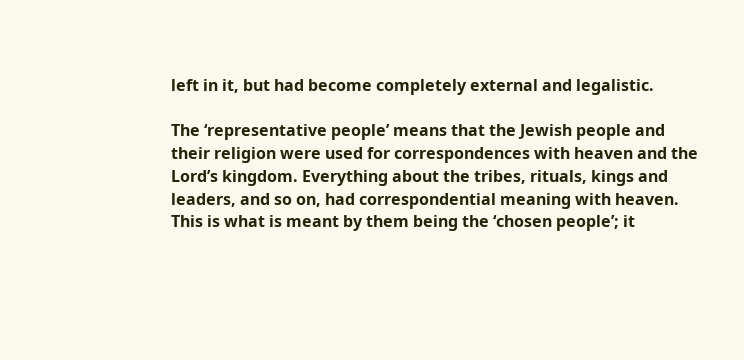left in it, but had become completely external and legalistic.

The ‘representative people’ means that the Jewish people and their religion were used for correspondences with heaven and the Lord’s kingdom. Everything about the tribes, rituals, kings and leaders, and so on, had correspondential meaning with heaven. This is what is meant by them being the ‘chosen people’; it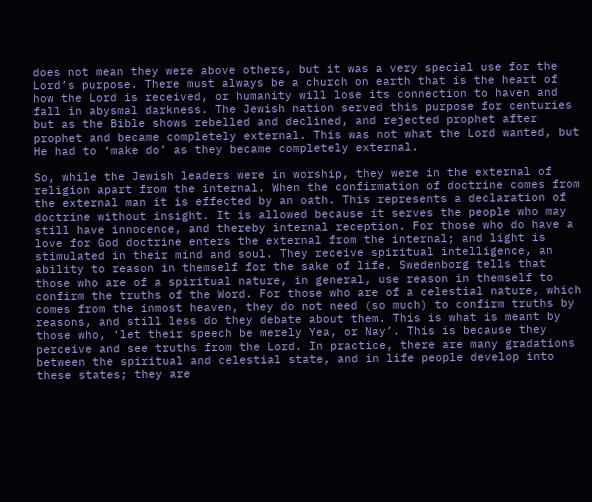does not mean they were above others, but it was a very special use for the Lord’s purpose. There must always be a church on earth that is the heart of how the Lord is received, or humanity will lose its connection to haven and fall in abysmal darkness. The Jewish nation served this purpose for centuries but as the Bible shows rebelled and declined, and rejected prophet after prophet and became completely external. This was not what the Lord wanted, but He had to ‘make do’ as they became completely external.

So, while the Jewish leaders were in worship, they were in the external of religion apart from the internal. When the confirmation of doctrine comes from the external man it is effected by an oath. This represents a declaration of doctrine without insight. It is allowed because it serves the people who may still have innocence, and thereby internal reception. For those who do have a love for God doctrine enters the external from the internal; and light is stimulated in their mind and soul. They receive spiritual intelligence, an ability to reason in themself for the sake of life. Swedenborg tells that those who are of a spiritual nature, in general, use reason in themself to confirm the truths of the Word. For those who are of a celestial nature, which comes from the inmost heaven, they do not need (so much) to confirm truths by reasons, and still less do they debate about them. This is what is meant by those who, ‘let their speech be merely Yea, or Nay’. This is because they perceive and see truths from the Lord. In practice, there are many gradations between the spiritual and celestial state, and in life people develop into these states; they are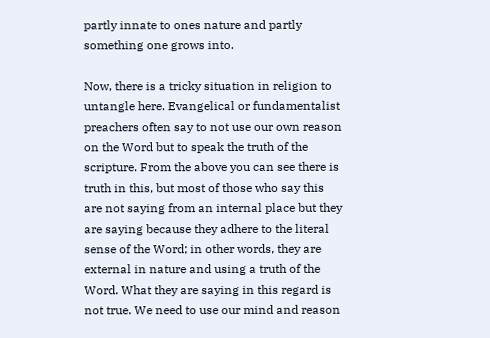partly innate to ones nature and partly something one grows into.

Now, there is a tricky situation in religion to untangle here. Evangelical or fundamentalist preachers often say to not use our own reason on the Word but to speak the truth of the scripture. From the above you can see there is truth in this, but most of those who say this are not saying from an internal place but they are saying because they adhere to the literal sense of the Word; in other words, they are external in nature and using a truth of the Word. What they are saying in this regard is not true. We need to use our mind and reason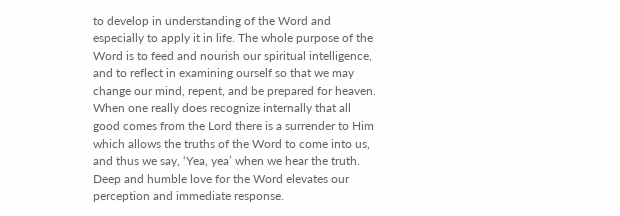to develop in understanding of the Word and especially to apply it in life. The whole purpose of the Word is to feed and nourish our spiritual intelligence, and to reflect in examining ourself so that we may change our mind, repent, and be prepared for heaven. When one really does recognize internally that all good comes from the Lord there is a surrender to Him which allows the truths of the Word to come into us, and thus we say, ‘Yea, yea’ when we hear the truth. Deep and humble love for the Word elevates our perception and immediate response.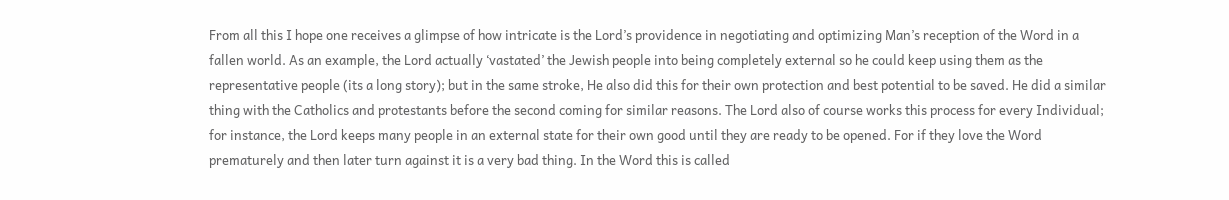From all this I hope one receives a glimpse of how intricate is the Lord’s providence in negotiating and optimizing Man’s reception of the Word in a fallen world. As an example, the Lord actually ‘vastated’ the Jewish people into being completely external so he could keep using them as the representative people (its a long story); but in the same stroke, He also did this for their own protection and best potential to be saved. He did a similar thing with the Catholics and protestants before the second coming for similar reasons. The Lord also of course works this process for every Individual; for instance, the Lord keeps many people in an external state for their own good until they are ready to be opened. For if they love the Word prematurely and then later turn against it is a very bad thing. In the Word this is called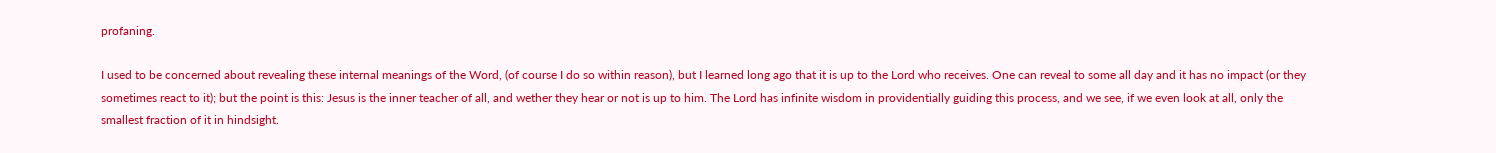profaning.

I used to be concerned about revealing these internal meanings of the Word, (of course I do so within reason), but I learned long ago that it is up to the Lord who receives. One can reveal to some all day and it has no impact (or they sometimes react to it); but the point is this: Jesus is the inner teacher of all, and wether they hear or not is up to him. The Lord has infinite wisdom in providentially guiding this process, and we see, if we even look at all, only the smallest fraction of it in hindsight.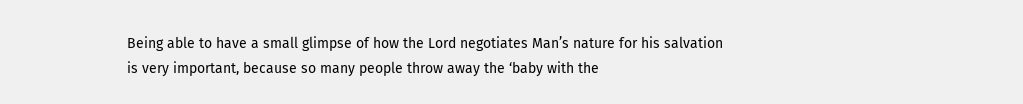Being able to have a small glimpse of how the Lord negotiates Man’s nature for his salvation is very important, because so many people throw away the ‘baby with the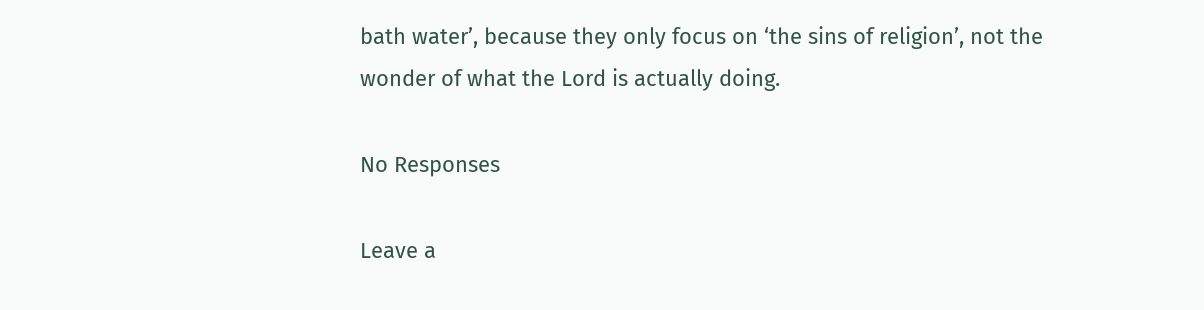bath water’, because they only focus on ‘the sins of religion’, not the wonder of what the Lord is actually doing.

No Responses

Leave a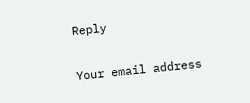Reply

Your email address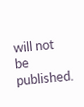will not be published.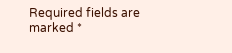Required fields are marked *